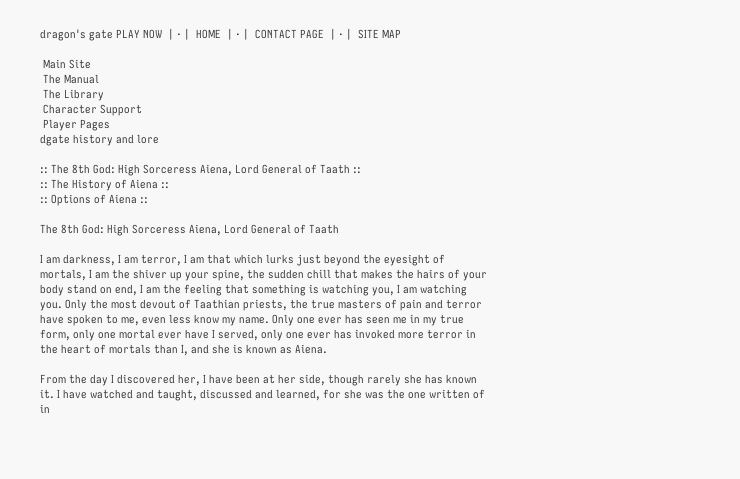dragon's gate PLAY NOW  | · |  HOME  | · |  CONTACT PAGE  | · |  SITE MAP

 Main Site
 The Manual
 The Library
 Character Support
 Player Pages
dgate history and lore

:: The 8th God: High Sorceress Aiena, Lord General of Taath ::
:: The History of Aiena ::
:: Options of Aiena ::

The 8th God: High Sorceress Aiena, Lord General of Taath

I am darkness, I am terror, I am that which lurks just beyond the eyesight of mortals, I am the shiver up your spine, the sudden chill that makes the hairs of your body stand on end, I am the feeling that something is watching you, I am watching you. Only the most devout of Taathian priests, the true masters of pain and terror have spoken to me, even less know my name. Only one ever has seen me in my true form, only one mortal ever have I served, only one ever has invoked more terror in the heart of mortals than I, and she is known as Aiena.

From the day I discovered her, I have been at her side, though rarely she has known it. I have watched and taught, discussed and learned, for she was the one written of in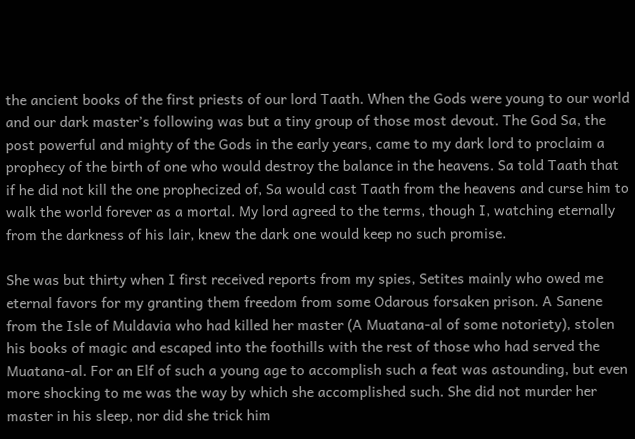the ancient books of the first priests of our lord Taath. When the Gods were young to our world and our dark master’s following was but a tiny group of those most devout. The God Sa, the post powerful and mighty of the Gods in the early years, came to my dark lord to proclaim a prophecy of the birth of one who would destroy the balance in the heavens. Sa told Taath that if he did not kill the one prophecized of, Sa would cast Taath from the heavens and curse him to walk the world forever as a mortal. My lord agreed to the terms, though I, watching eternally from the darkness of his lair, knew the dark one would keep no such promise.

She was but thirty when I first received reports from my spies, Setites mainly who owed me eternal favors for my granting them freedom from some Odarous forsaken prison. A Sanene from the Isle of Muldavia who had killed her master (A Muatana-al of some notoriety), stolen his books of magic and escaped into the foothills with the rest of those who had served the Muatana-al. For an Elf of such a young age to accomplish such a feat was astounding, but even more shocking to me was the way by which she accomplished such. She did not murder her master in his sleep, nor did she trick him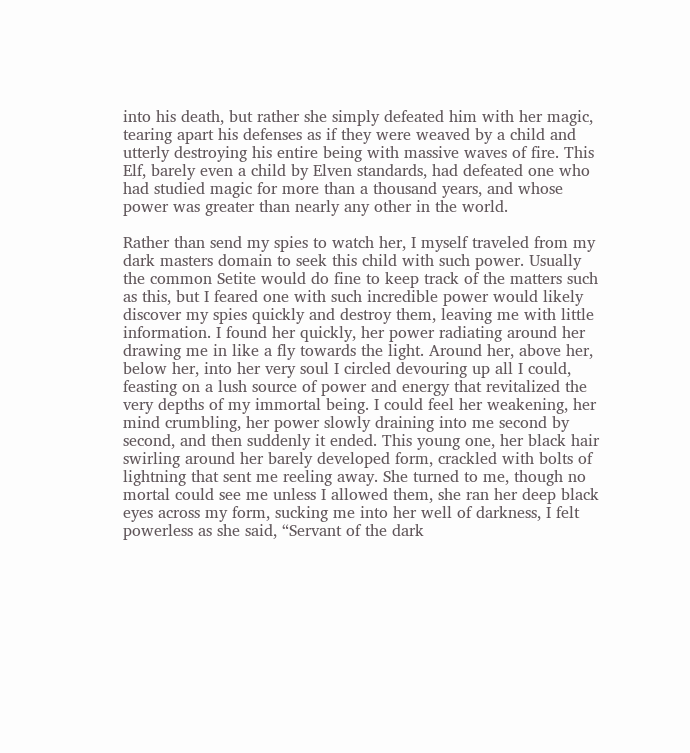into his death, but rather she simply defeated him with her magic, tearing apart his defenses as if they were weaved by a child and utterly destroying his entire being with massive waves of fire. This Elf, barely even a child by Elven standards, had defeated one who had studied magic for more than a thousand years, and whose power was greater than nearly any other in the world.

Rather than send my spies to watch her, I myself traveled from my dark masters domain to seek this child with such power. Usually the common Setite would do fine to keep track of the matters such as this, but I feared one with such incredible power would likely discover my spies quickly and destroy them, leaving me with little information. I found her quickly, her power radiating around her drawing me in like a fly towards the light. Around her, above her, below her, into her very soul I circled devouring up all I could, feasting on a lush source of power and energy that revitalized the very depths of my immortal being. I could feel her weakening, her mind crumbling, her power slowly draining into me second by second, and then suddenly it ended. This young one, her black hair swirling around her barely developed form, crackled with bolts of lightning that sent me reeling away. She turned to me, though no mortal could see me unless I allowed them, she ran her deep black eyes across my form, sucking me into her well of darkness, I felt powerless as she said, “Servant of the dark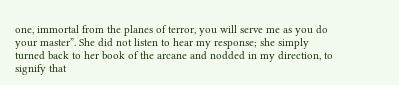one, immortal from the planes of terror, you will serve me as you do your master”. She did not listen to hear my response; she simply turned back to her book of the arcane and nodded in my direction, to signify that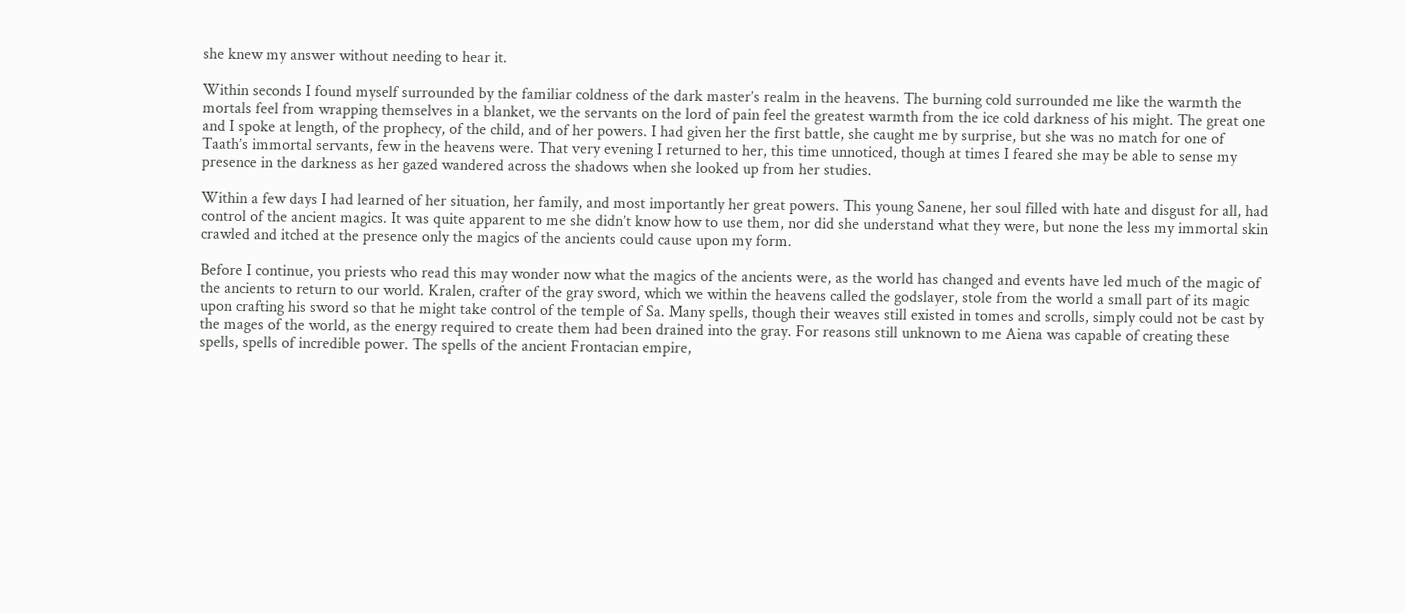she knew my answer without needing to hear it.

Within seconds I found myself surrounded by the familiar coldness of the dark master’s realm in the heavens. The burning cold surrounded me like the warmth the mortals feel from wrapping themselves in a blanket, we the servants on the lord of pain feel the greatest warmth from the ice cold darkness of his might. The great one and I spoke at length, of the prophecy, of the child, and of her powers. I had given her the first battle, she caught me by surprise, but she was no match for one of Taath’s immortal servants, few in the heavens were. That very evening I returned to her, this time unnoticed, though at times I feared she may be able to sense my presence in the darkness as her gazed wandered across the shadows when she looked up from her studies.

Within a few days I had learned of her situation, her family, and most importantly her great powers. This young Sanene, her soul filled with hate and disgust for all, had control of the ancient magics. It was quite apparent to me she didn’t know how to use them, nor did she understand what they were, but none the less my immortal skin crawled and itched at the presence only the magics of the ancients could cause upon my form.

Before I continue, you priests who read this may wonder now what the magics of the ancients were, as the world has changed and events have led much of the magic of the ancients to return to our world. Kralen, crafter of the gray sword, which we within the heavens called the godslayer, stole from the world a small part of its magic upon crafting his sword so that he might take control of the temple of Sa. Many spells, though their weaves still existed in tomes and scrolls, simply could not be cast by the mages of the world, as the energy required to create them had been drained into the gray. For reasons still unknown to me Aiena was capable of creating these spells, spells of incredible power. The spells of the ancient Frontacian empire,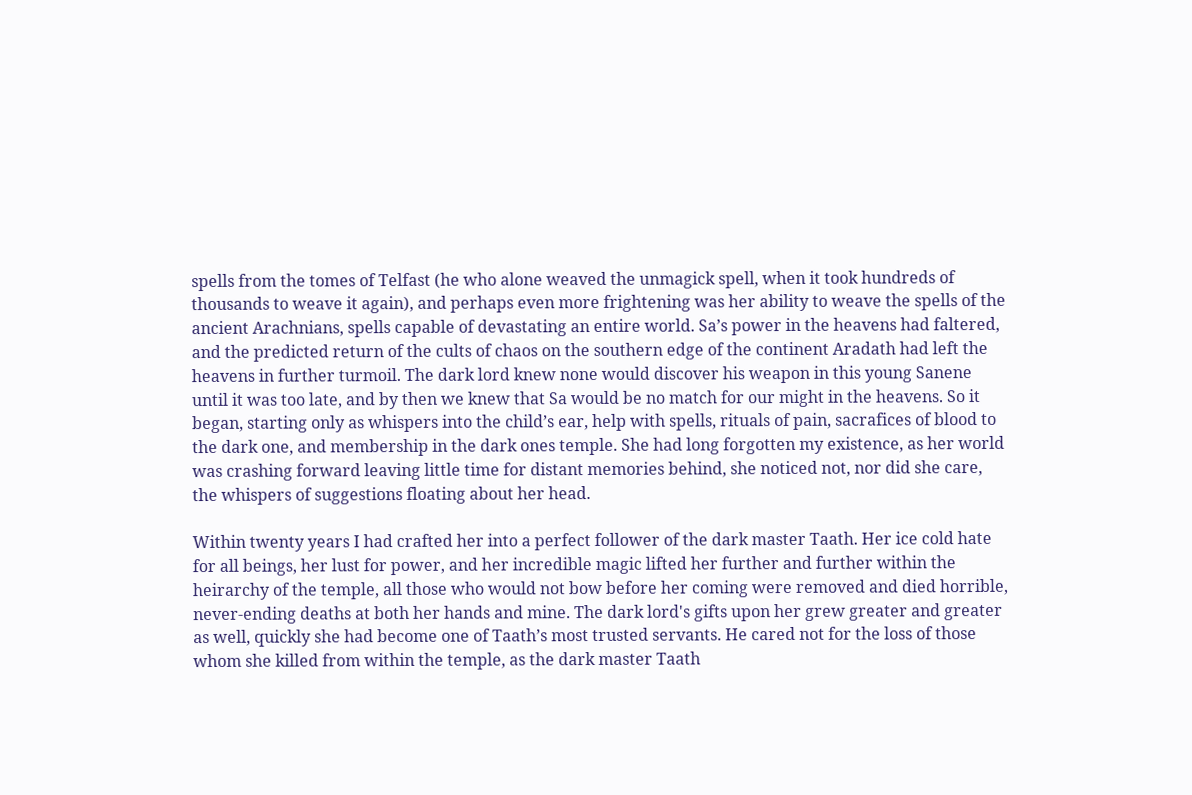spells from the tomes of Telfast (he who alone weaved the unmagick spell, when it took hundreds of thousands to weave it again), and perhaps even more frightening was her ability to weave the spells of the ancient Arachnians, spells capable of devastating an entire world. Sa’s power in the heavens had faltered, and the predicted return of the cults of chaos on the southern edge of the continent Aradath had left the heavens in further turmoil. The dark lord knew none would discover his weapon in this young Sanene until it was too late, and by then we knew that Sa would be no match for our might in the heavens. So it began, starting only as whispers into the child’s ear, help with spells, rituals of pain, sacrafices of blood to the dark one, and membership in the dark ones temple. She had long forgotten my existence, as her world was crashing forward leaving little time for distant memories behind, she noticed not, nor did she care, the whispers of suggestions floating about her head.

Within twenty years I had crafted her into a perfect follower of the dark master Taath. Her ice cold hate for all beings, her lust for power, and her incredible magic lifted her further and further within the heirarchy of the temple, all those who would not bow before her coming were removed and died horrible, never-ending deaths at both her hands and mine. The dark lord's gifts upon her grew greater and greater as well, quickly she had become one of Taath’s most trusted servants. He cared not for the loss of those whom she killed from within the temple, as the dark master Taath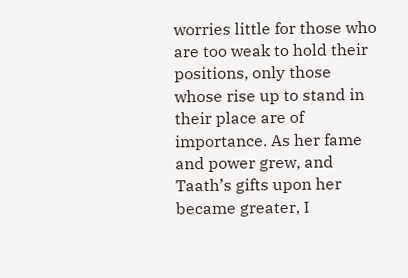worries little for those who are too weak to hold their positions, only those whose rise up to stand in their place are of importance. As her fame and power grew, and Taath’s gifts upon her became greater, I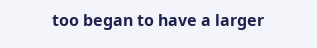too began to have a larger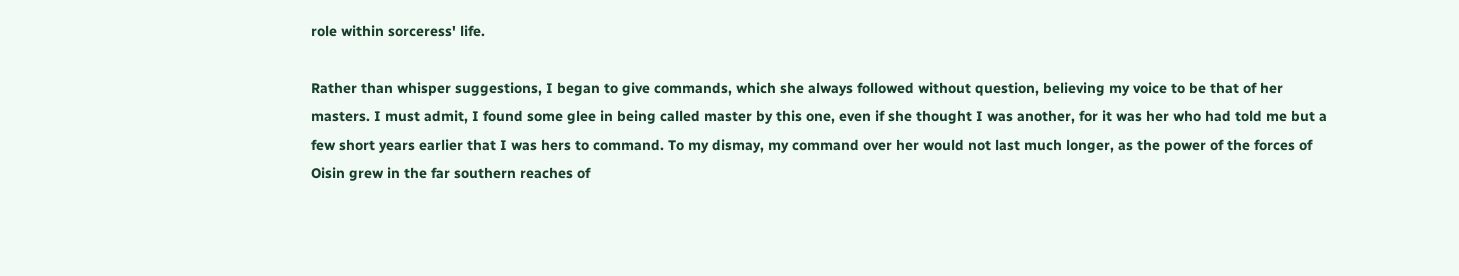role within sorceress' life.

Rather than whisper suggestions, I began to give commands, which she always followed without question, believing my voice to be that of her masters. I must admit, I found some glee in being called master by this one, even if she thought I was another, for it was her who had told me but a few short years earlier that I was hers to command. To my dismay, my command over her would not last much longer, as the power of the forces of Oisin grew in the far southern reaches of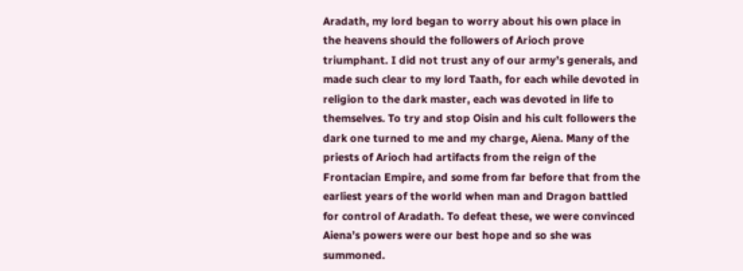Aradath, my lord began to worry about his own place in the heavens should the followers of Arioch prove triumphant. I did not trust any of our army’s generals, and made such clear to my lord Taath, for each while devoted in religion to the dark master, each was devoted in life to themselves. To try and stop Oisin and his cult followers the dark one turned to me and my charge, Aiena. Many of the priests of Arioch had artifacts from the reign of the Frontacian Empire, and some from far before that from the earliest years of the world when man and Dragon battled for control of Aradath. To defeat these, we were convinced Aiena’s powers were our best hope and so she was summoned.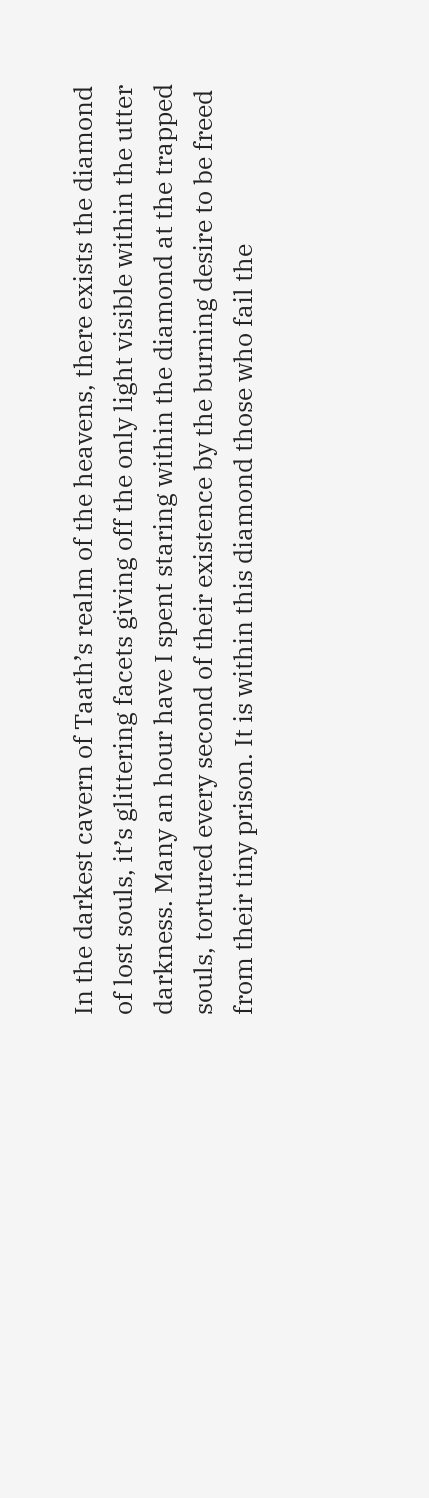In the darkest cavern of Taath’s realm of the heavens, there exists the diamond of lost souls, it’s glittering facets giving off the only light visible within the utter darkness. Many an hour have I spent staring within the diamond at the trapped souls, tortured every second of their existence by the burning desire to be freed from their tiny prison. It is within this diamond those who fail the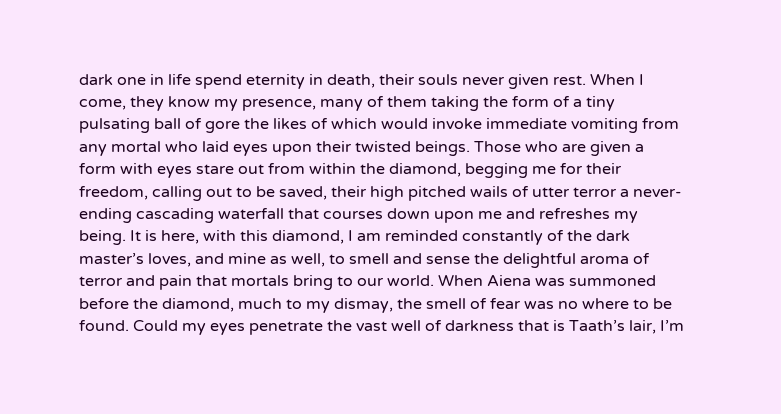dark one in life spend eternity in death, their souls never given rest. When I come, they know my presence, many of them taking the form of a tiny pulsating ball of gore the likes of which would invoke immediate vomiting from any mortal who laid eyes upon their twisted beings. Those who are given a form with eyes stare out from within the diamond, begging me for their freedom, calling out to be saved, their high pitched wails of utter terror a never-ending cascading waterfall that courses down upon me and refreshes my being. It is here, with this diamond, I am reminded constantly of the dark master’s loves, and mine as well, to smell and sense the delightful aroma of terror and pain that mortals bring to our world. When Aiena was summoned before the diamond, much to my dismay, the smell of fear was no where to be found. Could my eyes penetrate the vast well of darkness that is Taath’s lair, I’m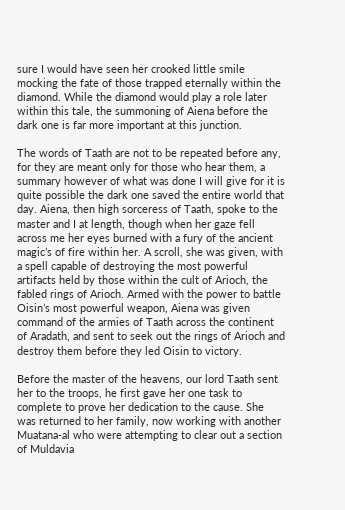sure I would have seen her crooked little smile mocking the fate of those trapped eternally within the diamond. While the diamond would play a role later within this tale, the summoning of Aiena before the dark one is far more important at this junction.

The words of Taath are not to be repeated before any, for they are meant only for those who hear them, a summary however of what was done I will give for it is quite possible the dark one saved the entire world that day. Aiena, then high sorceress of Taath, spoke to the master and I at length, though when her gaze fell across me her eyes burned with a fury of the ancient magic’s of fire within her. A scroll, she was given, with a spell capable of destroying the most powerful artifacts held by those within the cult of Arioch, the fabled rings of Arioch. Armed with the power to battle Oisin’s most powerful weapon, Aiena was given command of the armies of Taath across the continent of Aradath, and sent to seek out the rings of Arioch and destroy them before they led Oisin to victory.

Before the master of the heavens, our lord Taath sent her to the troops, he first gave her one task to complete to prove her dedication to the cause. She was returned to her family, now working with another Muatana-al who were attempting to clear out a section of Muldavia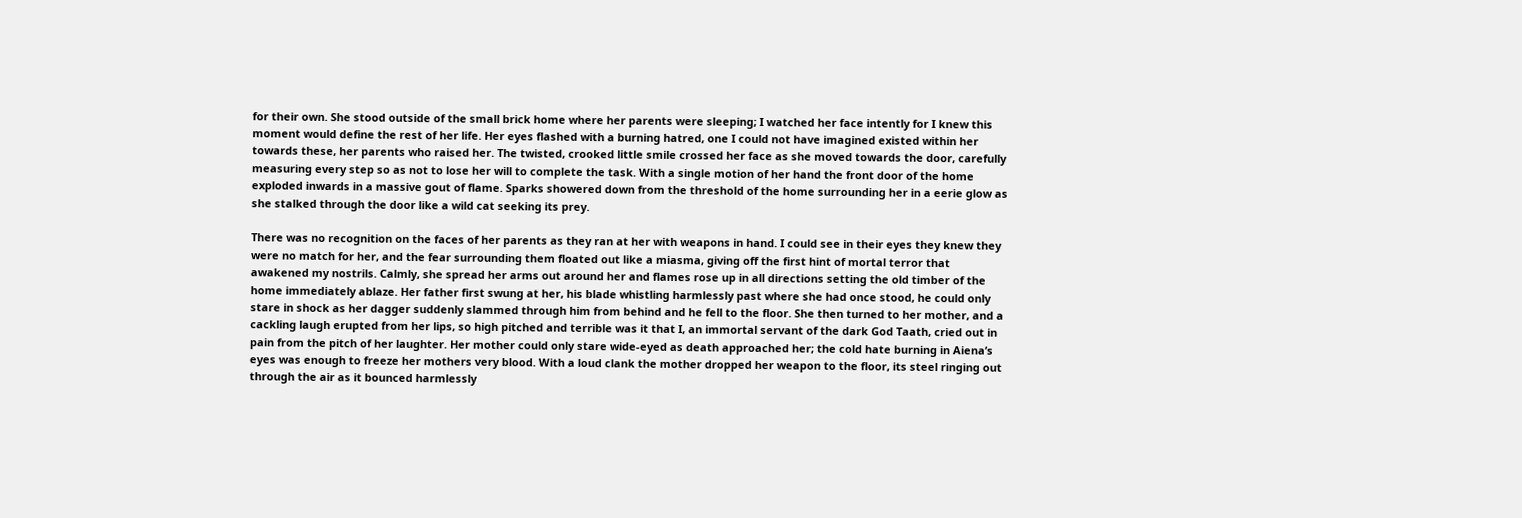for their own. She stood outside of the small brick home where her parents were sleeping; I watched her face intently for I knew this moment would define the rest of her life. Her eyes flashed with a burning hatred, one I could not have imagined existed within her towards these, her parents who raised her. The twisted, crooked little smile crossed her face as she moved towards the door, carefully measuring every step so as not to lose her will to complete the task. With a single motion of her hand the front door of the home exploded inwards in a massive gout of flame. Sparks showered down from the threshold of the home surrounding her in a eerie glow as she stalked through the door like a wild cat seeking its prey.

There was no recognition on the faces of her parents as they ran at her with weapons in hand. I could see in their eyes they knew they were no match for her, and the fear surrounding them floated out like a miasma, giving off the first hint of mortal terror that awakened my nostrils. Calmly, she spread her arms out around her and flames rose up in all directions setting the old timber of the home immediately ablaze. Her father first swung at her, his blade whistling harmlessly past where she had once stood, he could only stare in shock as her dagger suddenly slammed through him from behind and he fell to the floor. She then turned to her mother, and a cackling laugh erupted from her lips, so high pitched and terrible was it that I, an immortal servant of the dark God Taath, cried out in pain from the pitch of her laughter. Her mother could only stare wide-eyed as death approached her; the cold hate burning in Aiena’s eyes was enough to freeze her mothers very blood. With a loud clank the mother dropped her weapon to the floor, its steel ringing out through the air as it bounced harmlessly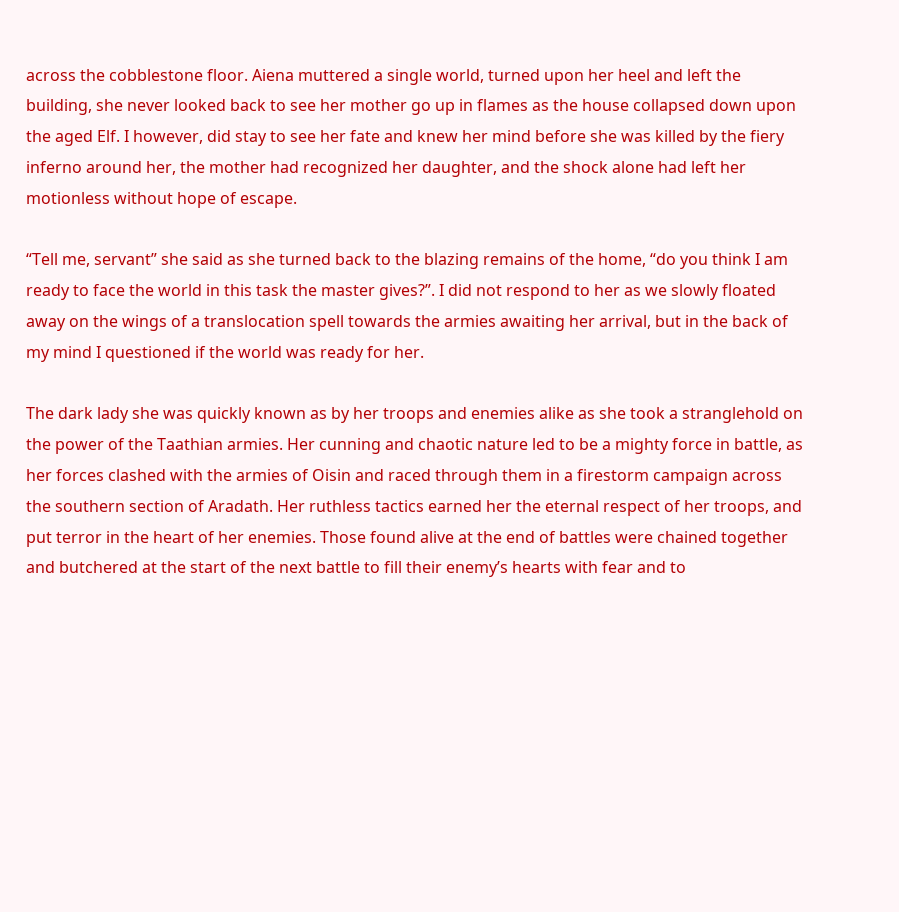across the cobblestone floor. Aiena muttered a single world, turned upon her heel and left the building, she never looked back to see her mother go up in flames as the house collapsed down upon the aged Elf. I however, did stay to see her fate and knew her mind before she was killed by the fiery inferno around her, the mother had recognized her daughter, and the shock alone had left her motionless without hope of escape.

“Tell me, servant” she said as she turned back to the blazing remains of the home, “do you think I am ready to face the world in this task the master gives?”. I did not respond to her as we slowly floated away on the wings of a translocation spell towards the armies awaiting her arrival, but in the back of my mind I questioned if the world was ready for her.

The dark lady she was quickly known as by her troops and enemies alike as she took a stranglehold on the power of the Taathian armies. Her cunning and chaotic nature led to be a mighty force in battle, as her forces clashed with the armies of Oisin and raced through them in a firestorm campaign across the southern section of Aradath. Her ruthless tactics earned her the eternal respect of her troops, and put terror in the heart of her enemies. Those found alive at the end of battles were chained together and butchered at the start of the next battle to fill their enemy’s hearts with fear and to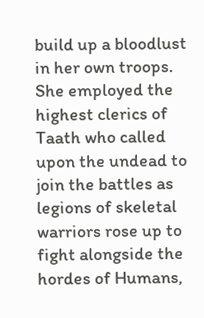build up a bloodlust in her own troops. She employed the highest clerics of Taath who called upon the undead to join the battles as legions of skeletal warriors rose up to fight alongside the hordes of Humans,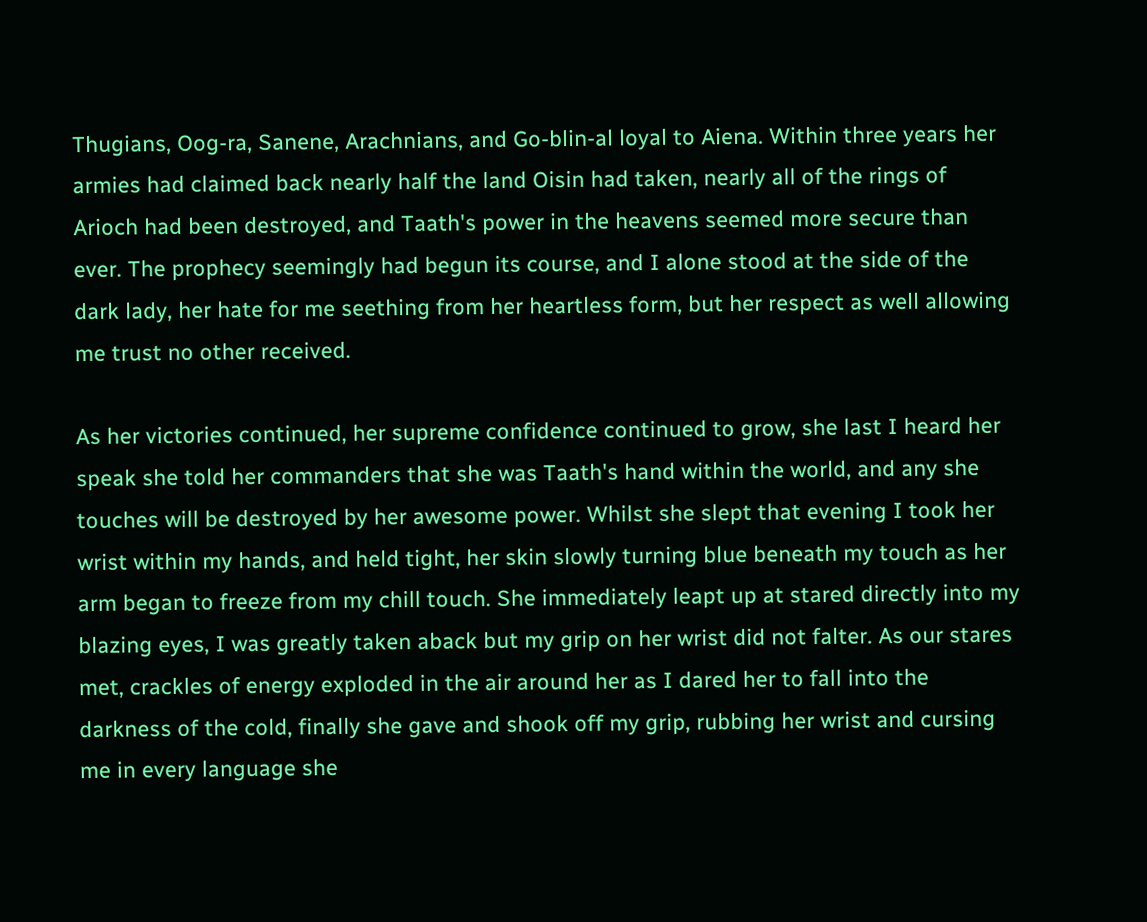Thugians, Oog-ra, Sanene, Arachnians, and Go-blin-al loyal to Aiena. Within three years her armies had claimed back nearly half the land Oisin had taken, nearly all of the rings of Arioch had been destroyed, and Taath's power in the heavens seemed more secure than ever. The prophecy seemingly had begun its course, and I alone stood at the side of the dark lady, her hate for me seething from her heartless form, but her respect as well allowing me trust no other received.

As her victories continued, her supreme confidence continued to grow, she last I heard her speak she told her commanders that she was Taath's hand within the world, and any she touches will be destroyed by her awesome power. Whilst she slept that evening I took her wrist within my hands, and held tight, her skin slowly turning blue beneath my touch as her arm began to freeze from my chill touch. She immediately leapt up at stared directly into my blazing eyes, I was greatly taken aback but my grip on her wrist did not falter. As our stares met, crackles of energy exploded in the air around her as I dared her to fall into the darkness of the cold, finally she gave and shook off my grip, rubbing her wrist and cursing me in every language she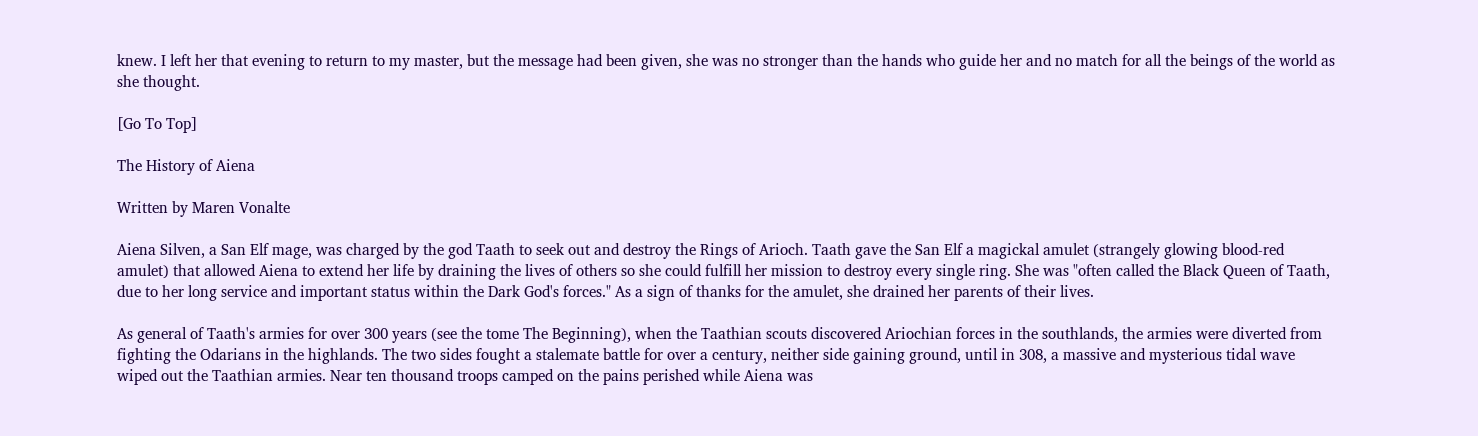knew. I left her that evening to return to my master, but the message had been given, she was no stronger than the hands who guide her and no match for all the beings of the world as she thought.

[Go To Top]

The History of Aiena

Written by Maren Vonalte

Aiena Silven, a San Elf mage, was charged by the god Taath to seek out and destroy the Rings of Arioch. Taath gave the San Elf a magickal amulet (strangely glowing blood-red amulet) that allowed Aiena to extend her life by draining the lives of others so she could fulfill her mission to destroy every single ring. She was "often called the Black Queen of Taath, due to her long service and important status within the Dark God's forces." As a sign of thanks for the amulet, she drained her parents of their lives.

As general of Taath's armies for over 300 years (see the tome The Beginning), when the Taathian scouts discovered Ariochian forces in the southlands, the armies were diverted from fighting the Odarians in the highlands. The two sides fought a stalemate battle for over a century, neither side gaining ground, until in 308, a massive and mysterious tidal wave wiped out the Taathian armies. Near ten thousand troops camped on the pains perished while Aiena was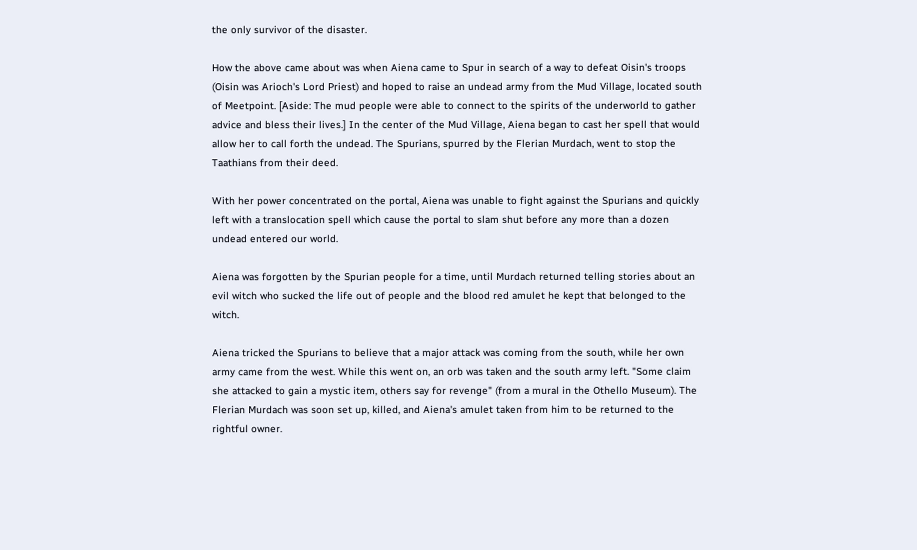the only survivor of the disaster.

How the above came about was when Aiena came to Spur in search of a way to defeat Oisin's troops (Oisin was Arioch's Lord Priest) and hoped to raise an undead army from the Mud Village, located south of Meetpoint. [Aside: The mud people were able to connect to the spirits of the underworld to gather advice and bless their lives.] In the center of the Mud Village, Aiena began to cast her spell that would allow her to call forth the undead. The Spurians, spurred by the Flerian Murdach, went to stop the Taathians from their deed.

With her power concentrated on the portal, Aiena was unable to fight against the Spurians and quickly left with a translocation spell which cause the portal to slam shut before any more than a dozen undead entered our world.

Aiena was forgotten by the Spurian people for a time, until Murdach returned telling stories about an evil witch who sucked the life out of people and the blood red amulet he kept that belonged to the witch.

Aiena tricked the Spurians to believe that a major attack was coming from the south, while her own army came from the west. While this went on, an orb was taken and the south army left. "Some claim she attacked to gain a mystic item, others say for revenge" (from a mural in the Othello Museum). The Flerian Murdach was soon set up, killed, and Aiena's amulet taken from him to be returned to the rightful owner.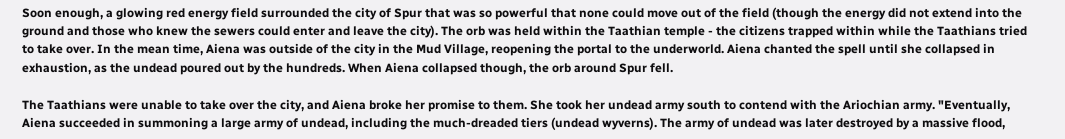Soon enough, a glowing red energy field surrounded the city of Spur that was so powerful that none could move out of the field (though the energy did not extend into the ground and those who knew the sewers could enter and leave the city). The orb was held within the Taathian temple - the citizens trapped within while the Taathians tried to take over. In the mean time, Aiena was outside of the city in the Mud Village, reopening the portal to the underworld. Aiena chanted the spell until she collapsed in exhaustion, as the undead poured out by the hundreds. When Aiena collapsed though, the orb around Spur fell.

The Taathians were unable to take over the city, and Aiena broke her promise to them. She took her undead army south to contend with the Ariochian army. "Eventually, Aiena succeeded in summoning a large army of undead, including the much-dreaded tiers (undead wyverns). The army of undead was later destroyed by a massive flood,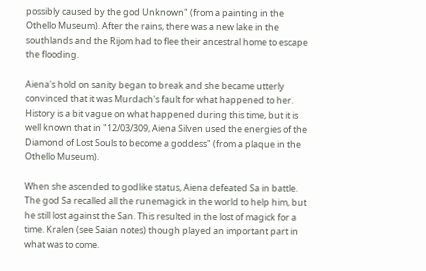possibly caused by the god Unknown" (from a painting in the Othello Museum). After the rains, there was a new lake in the southlands and the Rijom had to flee their ancestral home to escape the flooding.

Aiena's hold on sanity began to break and she became utterly convinced that it was Murdach's fault for what happened to her. History is a bit vague on what happened during this time, but it is well known that in "12/03/309, Aiena Silven used the energies of the Diamond of Lost Souls to become a goddess" (from a plaque in the Othello Museum).

When she ascended to godlike status, Aiena defeated Sa in battle. The god Sa recalled all the runemagick in the world to help him, but he still lost against the San. This resulted in the lost of magick for a time. Kralen (see Saian notes) though played an important part in what was to come.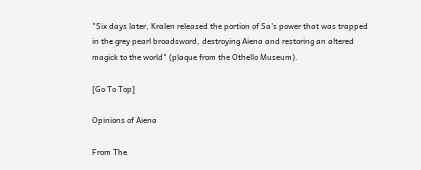"Six days later, Kralen released the portion of Sa's power that was trapped in the grey pearl broadsword, destroying Aiena and restoring an altered magick to the world" (plaque from the Othello Museum).

[Go To Top]

Opinions of Aiena

From The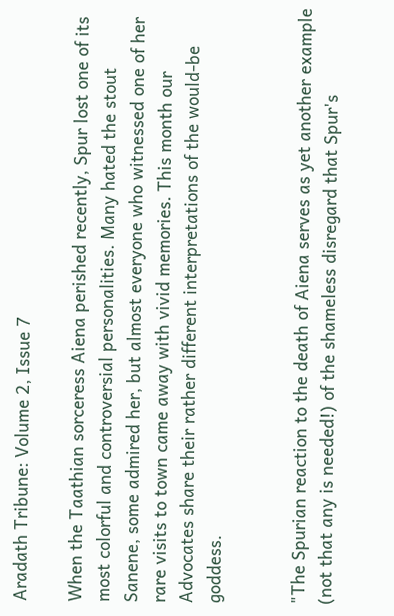Aradath Tribune: Volume 2, Issue 7

When the Taathian sorceress Aiena perished recently, Spur lost one of its most colorful and controversial personalities. Many hated the stout Sanene, some admired her, but almost everyone who witnessed one of her rare visits to town came away with vivid memories. This month our Advocates share their rather different interpretations of the would-be goddess.


"The Spurian reaction to the death of Aiena serves as yet another example (not that any is needed!) of the shameless disregard that Spur's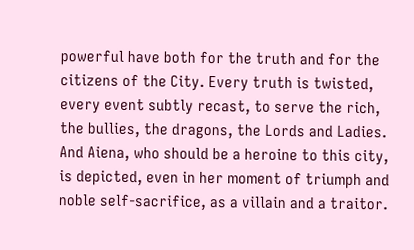powerful have both for the truth and for the citizens of the City. Every truth is twisted, every event subtly recast, to serve the rich, the bullies, the dragons, the Lords and Ladies. And Aiena, who should be a heroine to this city, is depicted, even in her moment of triumph and noble self-sacrifice, as a villain and a traitor.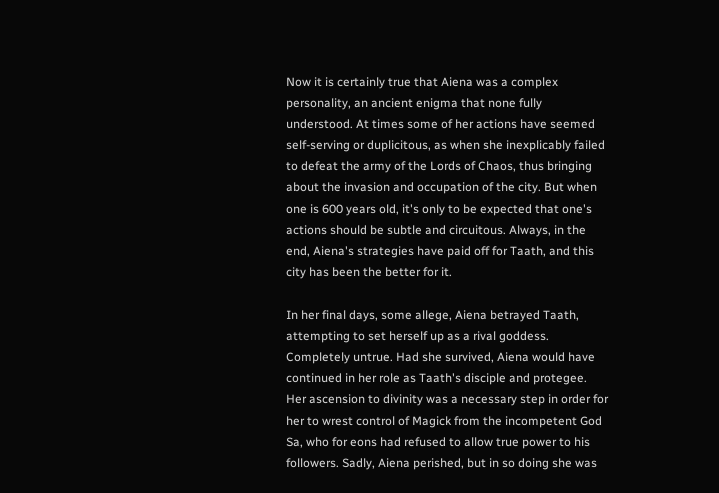Now it is certainly true that Aiena was a complex personality, an ancient enigma that none fully understood. At times some of her actions have seemed self-serving or duplicitous, as when she inexplicably failed to defeat the army of the Lords of Chaos, thus bringing about the invasion and occupation of the city. But when one is 600 years old, it's only to be expected that one's actions should be subtle and circuitous. Always, in the end, Aiena's strategies have paid off for Taath, and this city has been the better for it.

In her final days, some allege, Aiena betrayed Taath, attempting to set herself up as a rival goddess. Completely untrue. Had she survived, Aiena would have continued in her role as Taath's disciple and protegee. Her ascension to divinity was a necessary step in order for her to wrest control of Magick from the incompetent God Sa, who for eons had refused to allow true power to his followers. Sadly, Aiena perished, but in so doing she was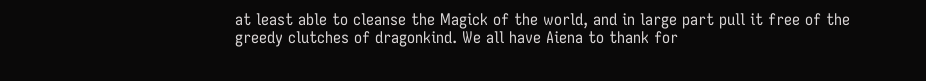at least able to cleanse the Magick of the world, and in large part pull it free of the greedy clutches of dragonkind. We all have Aiena to thank for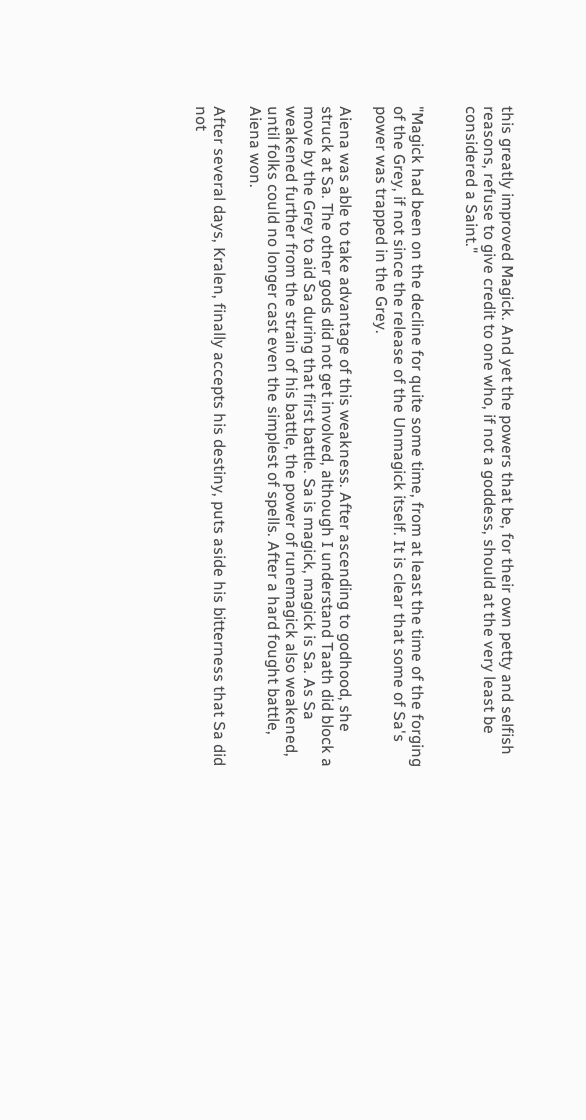this greatly improved Magick. And yet the powers that be, for their own petty and selfish reasons, refuse to give credit to one who, if not a goddess, should at the very least be considered a Saint."


"Magick had been on the decline for quite some time, from at least the time of the forging of the Grey, if not since the release of the Unmagick itself. It is clear that some of Sa's power was trapped in the Grey.

Aiena was able to take advantage of this weakness. After ascending to godhood, she struck at Sa. The other gods did not get involved, although I understand Taath did block a move by the Grey to aid Sa during that first battle. Sa is magick, magick is Sa. As Sa weakened further from the strain of his battle, the power of runemagick also weakened, until folks could no longer cast even the simplest of spells. After a hard fought battle, Aiena won.

After several days, Kralen, finally accepts his destiny, puts aside his bitterness that Sa did not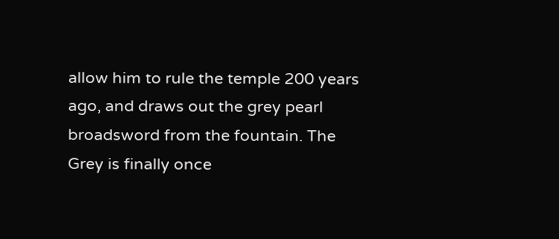allow him to rule the temple 200 years ago, and draws out the grey pearl broadsword from the fountain. The Grey is finally once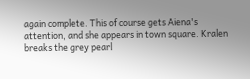again complete. This of course gets Aiena's attention, and she appears in town square. Kralen breaks the grey pearl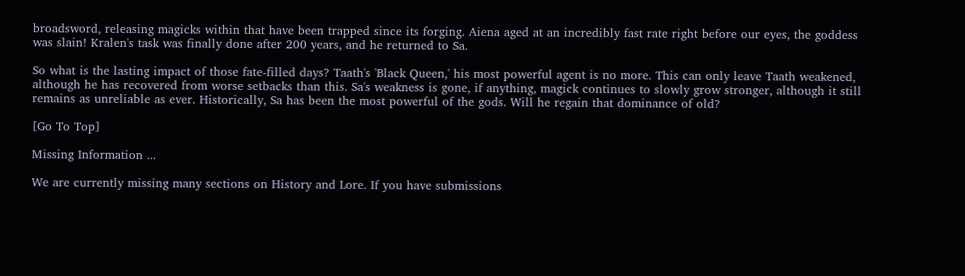broadsword, releasing magicks within that have been trapped since its forging. Aiena aged at an incredibly fast rate right before our eyes, the goddess was slain! Kralen's task was finally done after 200 years, and he returned to Sa.

So what is the lasting impact of those fate-filled days? Taath's 'Black Queen,' his most powerful agent is no more. This can only leave Taath weakened, although he has recovered from worse setbacks than this. Sa's weakness is gone, if anything, magick continues to slowly grow stronger, although it still remains as unreliable as ever. Historically, Sa has been the most powerful of the gods. Will he regain that dominance of old?

[Go To Top]

Missing Information ...

We are currently missing many sections on History and Lore. If you have submissions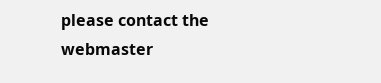please contact the webmaster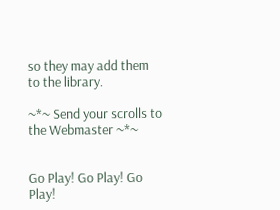so they may add them to the library.

~*~ Send your scrolls to the Webmaster ~*~


Go Play! Go Play! Go Play!